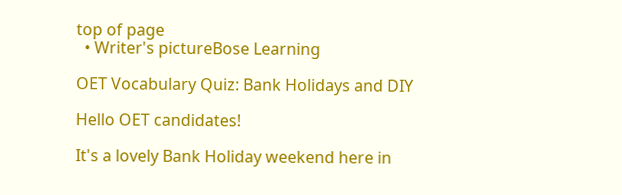top of page
  • Writer's pictureBose Learning

OET Vocabulary Quiz: Bank Holidays and DIY

Hello OET candidates!

It's a lovely Bank Holiday weekend here in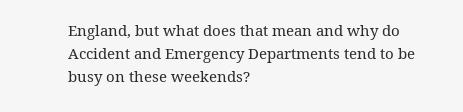England, but what does that mean and why do Accident and Emergency Departments tend to be busy on these weekends?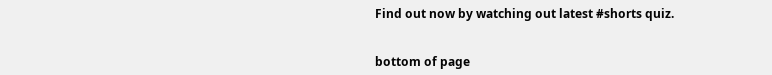Find out now by watching out latest #shorts quiz.


bottom of page